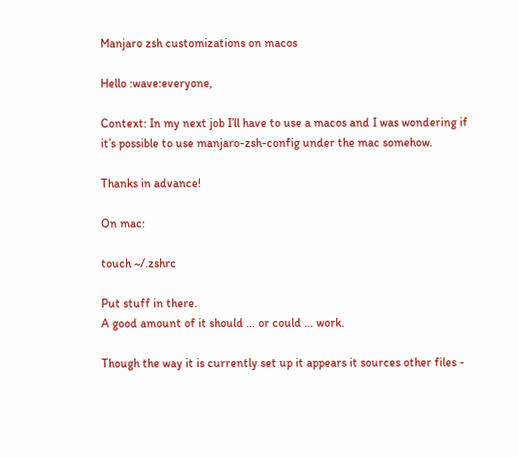Manjaro zsh customizations on macos

Hello :wave:everyone,

Context: In my next job I’ll have to use a macos and I was wondering if it’s possible to use manjaro-zsh-config under the mac somehow.

Thanks in advance!

On mac:

touch ~/.zshrc

Put stuff in there.
A good amount of it should … or could … work.

Though the way it is currently set up it appears it sources other files -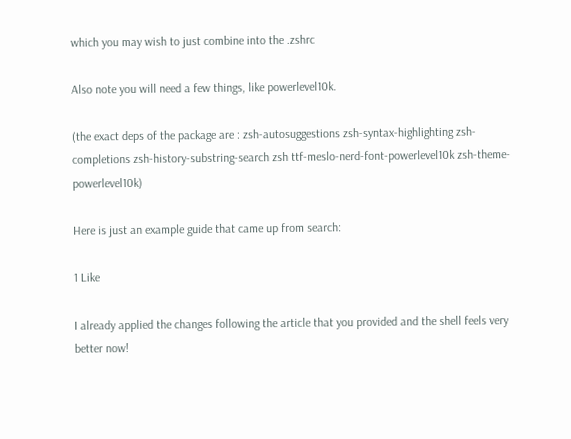which you may wish to just combine into the .zshrc

Also note you will need a few things, like powerlevel10k.

(the exact deps of the package are : zsh-autosuggestions zsh-syntax-highlighting zsh-completions zsh-history-substring-search zsh ttf-meslo-nerd-font-powerlevel10k zsh-theme-powerlevel10k)

Here is just an example guide that came up from search:

1 Like

I already applied the changes following the article that you provided and the shell feels very better now!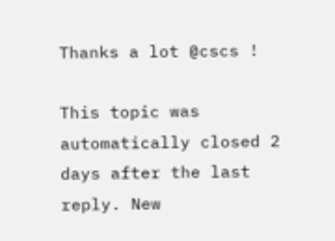Thanks a lot @cscs !

This topic was automatically closed 2 days after the last reply. New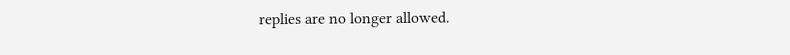replies are no longer allowed.